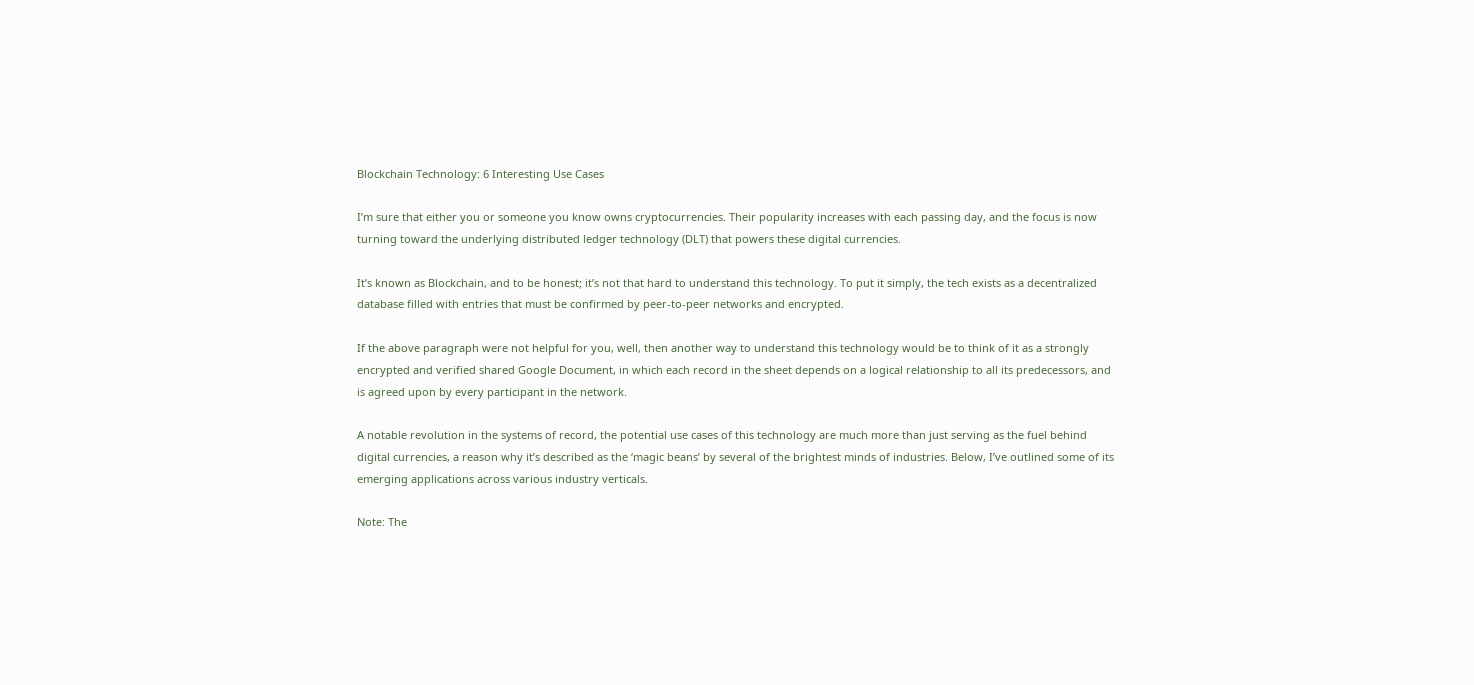Blockchain Technology: 6 Interesting Use Cases

I’m sure that either you or someone you know owns cryptocurrencies. Their popularity increases with each passing day, and the focus is now turning toward the underlying distributed ledger technology (DLT) that powers these digital currencies.

It’s known as Blockchain, and to be honest; it’s not that hard to understand this technology. To put it simply, the tech exists as a decentralized database filled with entries that must be confirmed by peer-to-peer networks and encrypted.

If the above paragraph were not helpful for you, well, then another way to understand this technology would be to think of it as a strongly encrypted and verified shared Google Document, in which each record in the sheet depends on a logical relationship to all its predecessors, and is agreed upon by every participant in the network.

A notable revolution in the systems of record, the potential use cases of this technology are much more than just serving as the fuel behind digital currencies, a reason why it’s described as the ‘magic beans’ by several of the brightest minds of industries. Below, I’ve outlined some of its emerging applications across various industry verticals.

Note: The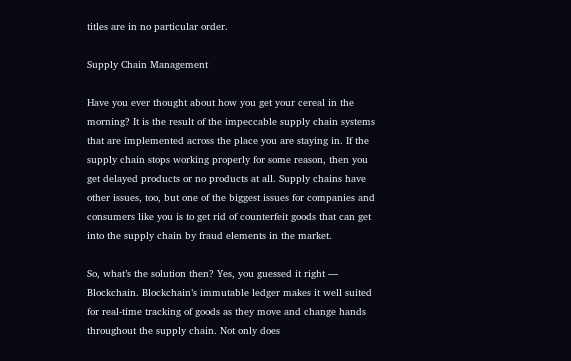titles are in no particular order.

Supply Chain Management

Have you ever thought about how you get your cereal in the morning? It is the result of the impeccable supply chain systems that are implemented across the place you are staying in. If the supply chain stops working properly for some reason, then you get delayed products or no products at all. Supply chains have other issues, too, but one of the biggest issues for companies and consumers like you is to get rid of counterfeit goods that can get into the supply chain by fraud elements in the market.

So, what’s the solution then? Yes, you guessed it right — Blockchain. Blockchain’s immutable ledger makes it well suited for real-time tracking of goods as they move and change hands throughout the supply chain. Not only does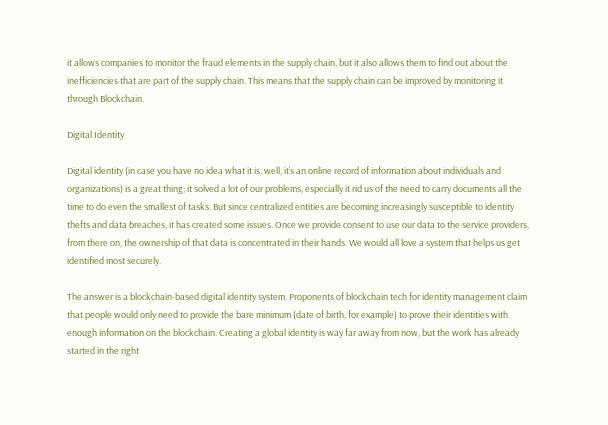it allows companies to monitor the fraud elements in the supply chain, but it also allows them to find out about the inefficiencies that are part of the supply chain. This means that the supply chain can be improved by monitoring it through Blockchain.

Digital Identity

Digital identity (in case you have no idea what it is, well, it’s an online record of information about individuals and organizations) is a great thing; it solved a lot of our problems, especially it rid us of the need to carry documents all the time to do even the smallest of tasks. But since centralized entities are becoming increasingly susceptible to identity thefts and data breaches, it has created some issues. Once we provide consent to use our data to the service providers, from there on, the ownership of that data is concentrated in their hands. We would all love a system that helps us get identified most securely.

The answer is a blockchain-based digital identity system. Proponents of blockchain tech for identity management claim that people would only need to provide the bare minimum (date of birth, for example) to prove their identities with enough information on the blockchain. Creating a global identity is way far away from now, but the work has already started in the right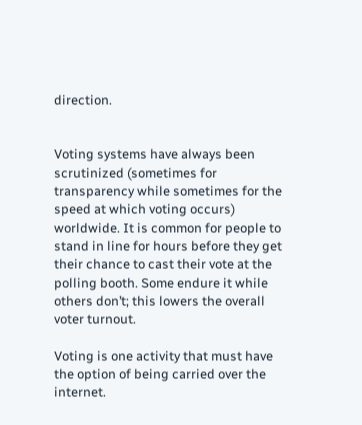direction.


Voting systems have always been scrutinized (sometimes for transparency while sometimes for the speed at which voting occurs) worldwide. It is common for people to stand in line for hours before they get their chance to cast their vote at the polling booth. Some endure it while others don’t; this lowers the overall voter turnout.

Voting is one activity that must have the option of being carried over the internet.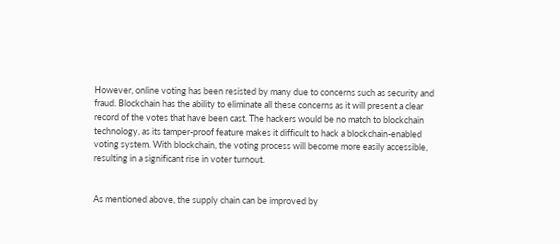However, online voting has been resisted by many due to concerns such as security and fraud. Blockchain has the ability to eliminate all these concerns as it will present a clear record of the votes that have been cast. The hackers would be no match to blockchain technology, as its tamper-proof feature makes it difficult to hack a blockchain-enabled voting system. With blockchain, the voting process will become more easily accessible, resulting in a significant rise in voter turnout.


As mentioned above, the supply chain can be improved by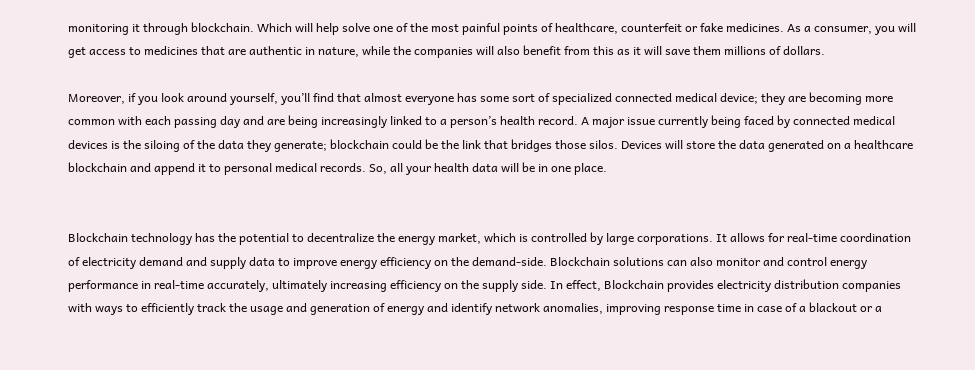monitoring it through blockchain. Which will help solve one of the most painful points of healthcare, counterfeit or fake medicines. As a consumer, you will get access to medicines that are authentic in nature, while the companies will also benefit from this as it will save them millions of dollars.

Moreover, if you look around yourself, you’ll find that almost everyone has some sort of specialized connected medical device; they are becoming more common with each passing day and are being increasingly linked to a person’s health record. A major issue currently being faced by connected medical devices is the siloing of the data they generate; blockchain could be the link that bridges those silos. Devices will store the data generated on a healthcare blockchain and append it to personal medical records. So, all your health data will be in one place.


Blockchain technology has the potential to decentralize the energy market, which is controlled by large corporations. It allows for real-time coordination of electricity demand and supply data to improve energy efficiency on the demand-side. Blockchain solutions can also monitor and control energy performance in real-time accurately, ultimately increasing efficiency on the supply side. In effect, Blockchain provides electricity distribution companies with ways to efficiently track the usage and generation of energy and identify network anomalies, improving response time in case of a blackout or a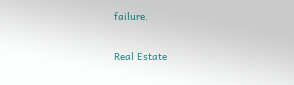failure.

Real Estate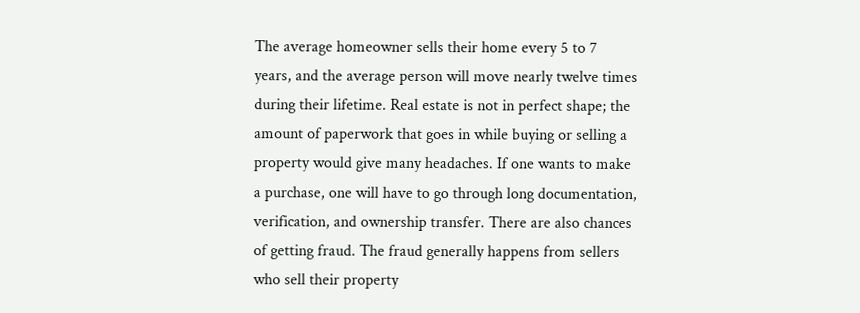The average homeowner sells their home every 5 to 7 years, and the average person will move nearly twelve times during their lifetime. Real estate is not in perfect shape; the amount of paperwork that goes in while buying or selling a property would give many headaches. If one wants to make a purchase, one will have to go through long documentation, verification, and ownership transfer. There are also chances of getting fraud. The fraud generally happens from sellers who sell their property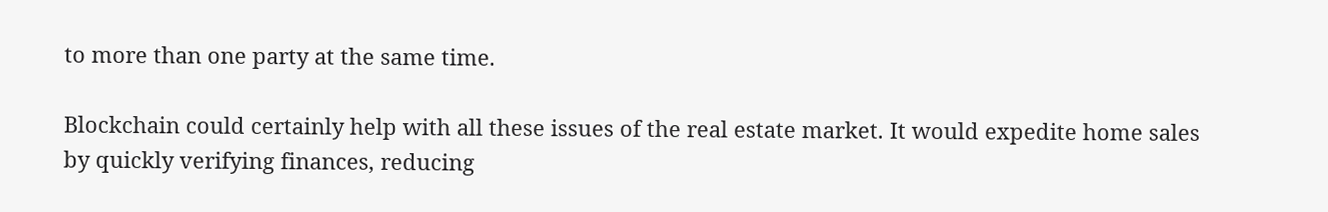to more than one party at the same time.

Blockchain could certainly help with all these issues of the real estate market. It would expedite home sales by quickly verifying finances, reducing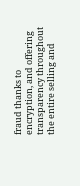fraud thanks to encryption, and offering transparency throughout the entire selling and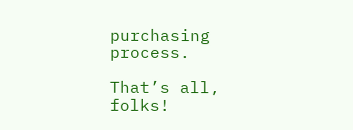purchasing process.

That’s all, folks!